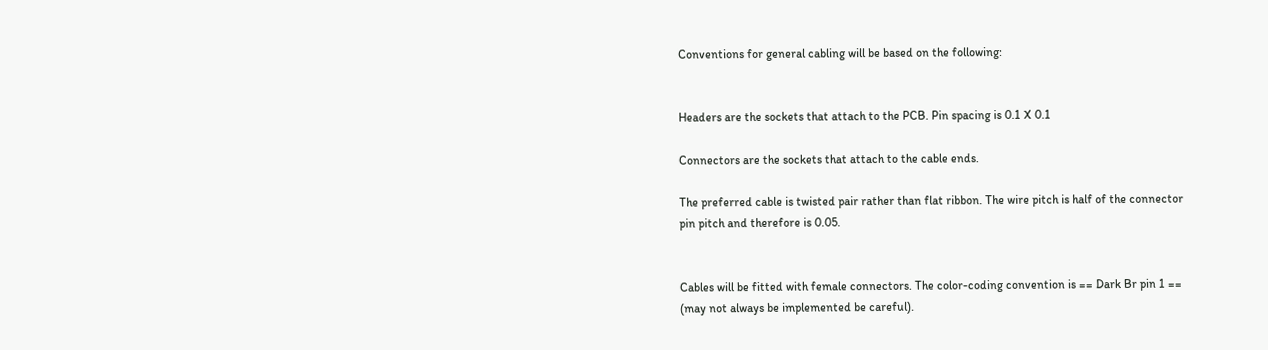Conventions for general cabling will be based on the following:


Headers are the sockets that attach to the PCB. Pin spacing is 0.1 X 0.1

Connectors are the sockets that attach to the cable ends.

The preferred cable is twisted pair rather than flat ribbon. The wire pitch is half of the connector pin pitch and therefore is 0.05.


Cables will be fitted with female connectors. The color-coding convention is == Dark Br pin 1 == (may not always be implemented be careful).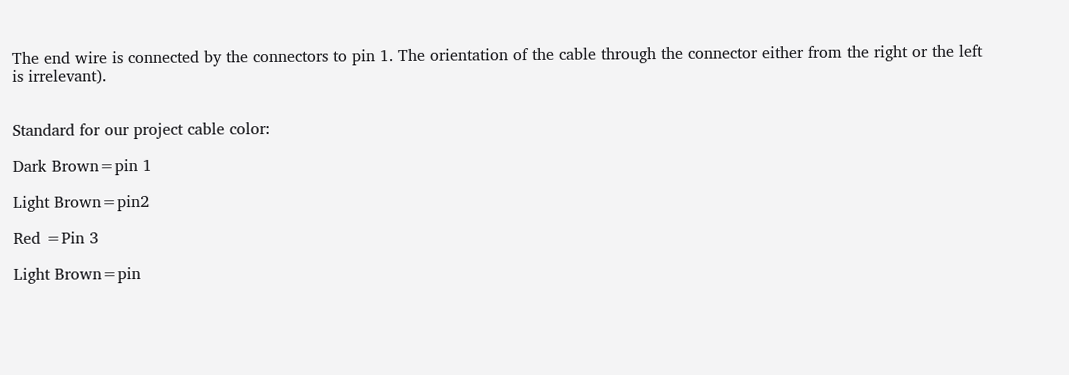The end wire is connected by the connectors to pin 1. The orientation of the cable through the connector either from the right or the left is irrelevant).


Standard for our project cable color:

Dark Brown=pin 1

Light Brown=pin2

Red =Pin 3

Light Brown=pin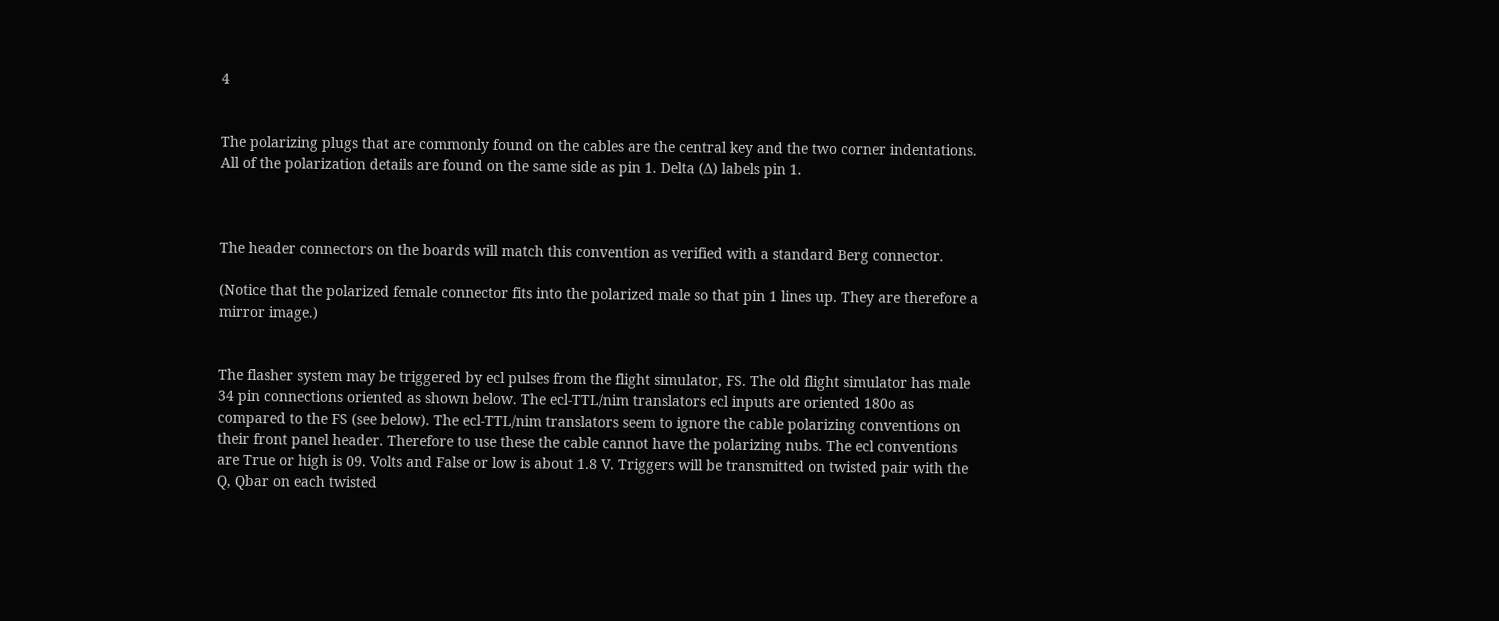4


The polarizing plugs that are commonly found on the cables are the central key and the two corner indentations. All of the polarization details are found on the same side as pin 1. Delta (Δ) labels pin 1.



The header connectors on the boards will match this convention as verified with a standard Berg connector.

(Notice that the polarized female connector fits into the polarized male so that pin 1 lines up. They are therefore a mirror image.)


The flasher system may be triggered by ecl pulses from the flight simulator, FS. The old flight simulator has male 34 pin connections oriented as shown below. The ecl-TTL/nim translators ecl inputs are oriented 180o as compared to the FS (see below). The ecl-TTL/nim translators seem to ignore the cable polarizing conventions on their front panel header. Therefore to use these the cable cannot have the polarizing nubs. The ecl conventions are True or high is 09. Volts and False or low is about 1.8 V. Triggers will be transmitted on twisted pair with the Q, Qbar on each twisted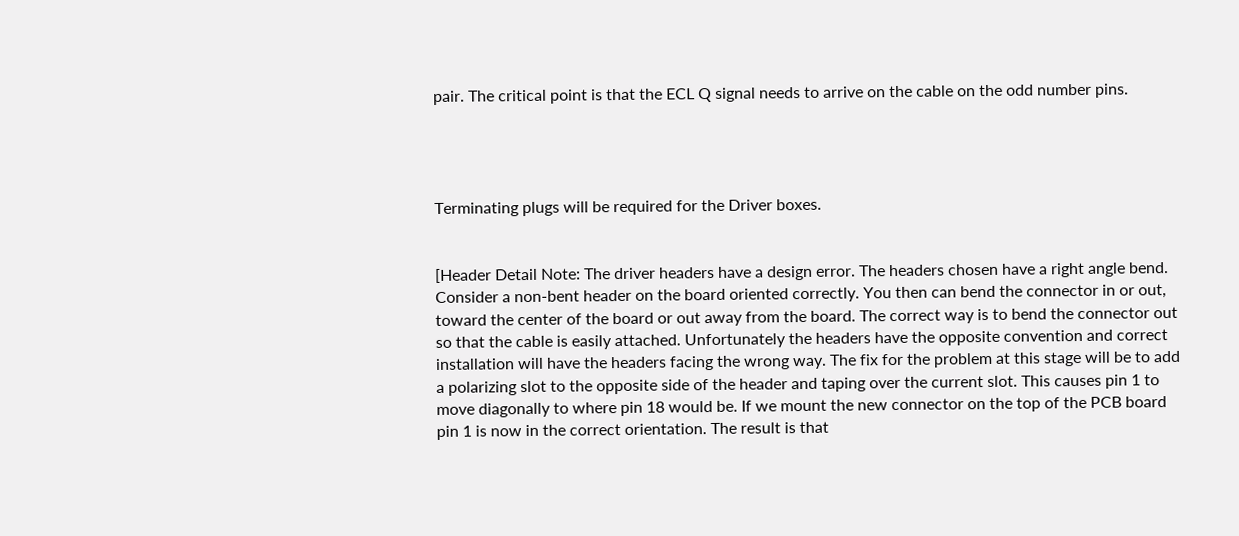pair. The critical point is that the ECL Q signal needs to arrive on the cable on the odd number pins.




Terminating plugs will be required for the Driver boxes.


[Header Detail Note: The driver headers have a design error. The headers chosen have a right angle bend. Consider a non-bent header on the board oriented correctly. You then can bend the connector in or out, toward the center of the board or out away from the board. The correct way is to bend the connector out so that the cable is easily attached. Unfortunately the headers have the opposite convention and correct installation will have the headers facing the wrong way. The fix for the problem at this stage will be to add a polarizing slot to the opposite side of the header and taping over the current slot. This causes pin 1 to move diagonally to where pin 18 would be. If we mount the new connector on the top of the PCB board pin 1 is now in the correct orientation. The result is that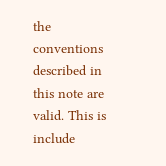the conventions described in this note are valid. This is include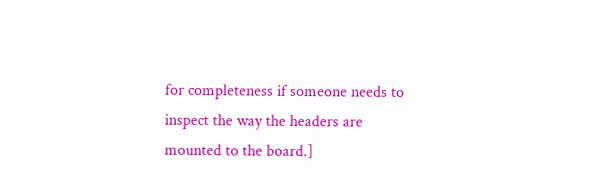for completeness if someone needs to inspect the way the headers are mounted to the board.]